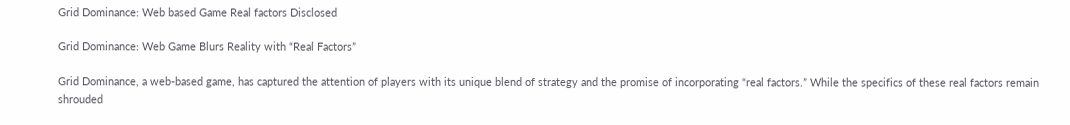Grid Dominance: Web based Game Real factors Disclosed

Grid Dominance: Web Game Blurs Reality with “Real Factors”

Grid Dominance, a web-based game, has captured the attention of players with its unique blend of strategy and the promise of incorporating “real factors.” While the specifics of these real factors remain shrouded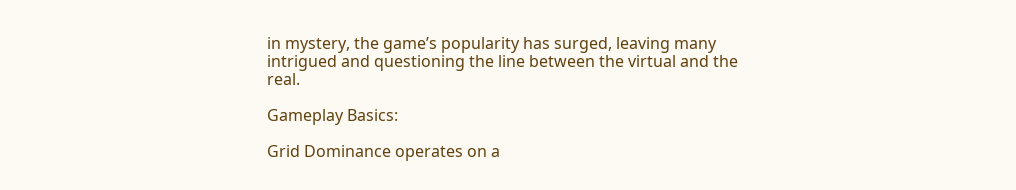in mystery, the game’s popularity has surged, leaving many intrigued and questioning the line between the virtual and the real.

Gameplay Basics:

Grid Dominance operates on a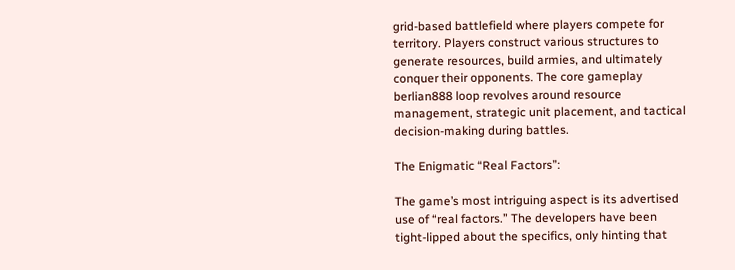grid-based battlefield where players compete for territory. Players construct various structures to generate resources, build armies, and ultimately conquer their opponents. The core gameplay  berlian888 loop revolves around resource management, strategic unit placement, and tactical decision-making during battles.

The Enigmatic “Real Factors”:

The game’s most intriguing aspect is its advertised use of “real factors.” The developers have been tight-lipped about the specifics, only hinting that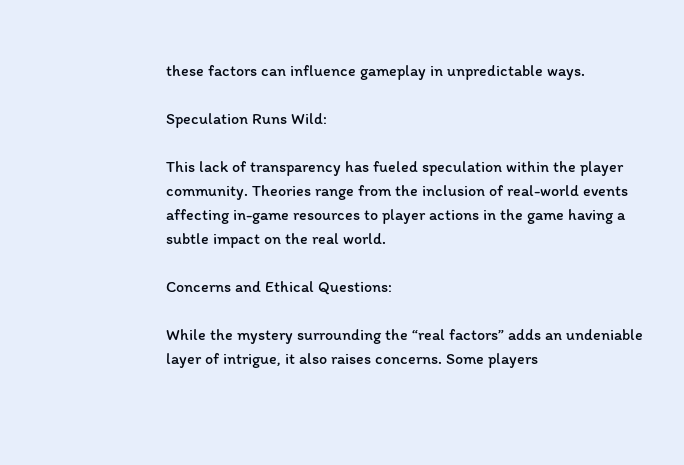these factors can influence gameplay in unpredictable ways.

Speculation Runs Wild:

This lack of transparency has fueled speculation within the player community. Theories range from the inclusion of real-world events affecting in-game resources to player actions in the game having a subtle impact on the real world.

Concerns and Ethical Questions:

While the mystery surrounding the “real factors” adds an undeniable layer of intrigue, it also raises concerns. Some players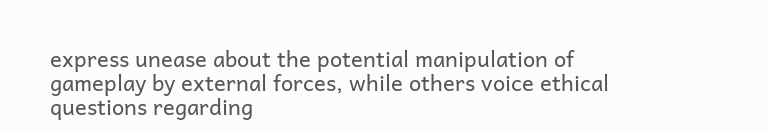express unease about the potential manipulation of gameplay by external forces, while others voice ethical questions regarding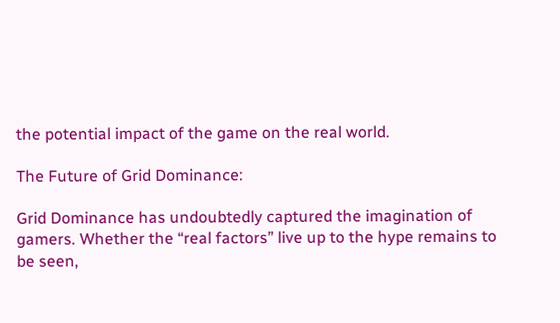the potential impact of the game on the real world.

The Future of Grid Dominance:

Grid Dominance has undoubtedly captured the imagination of gamers. Whether the “real factors” live up to the hype remains to be seen,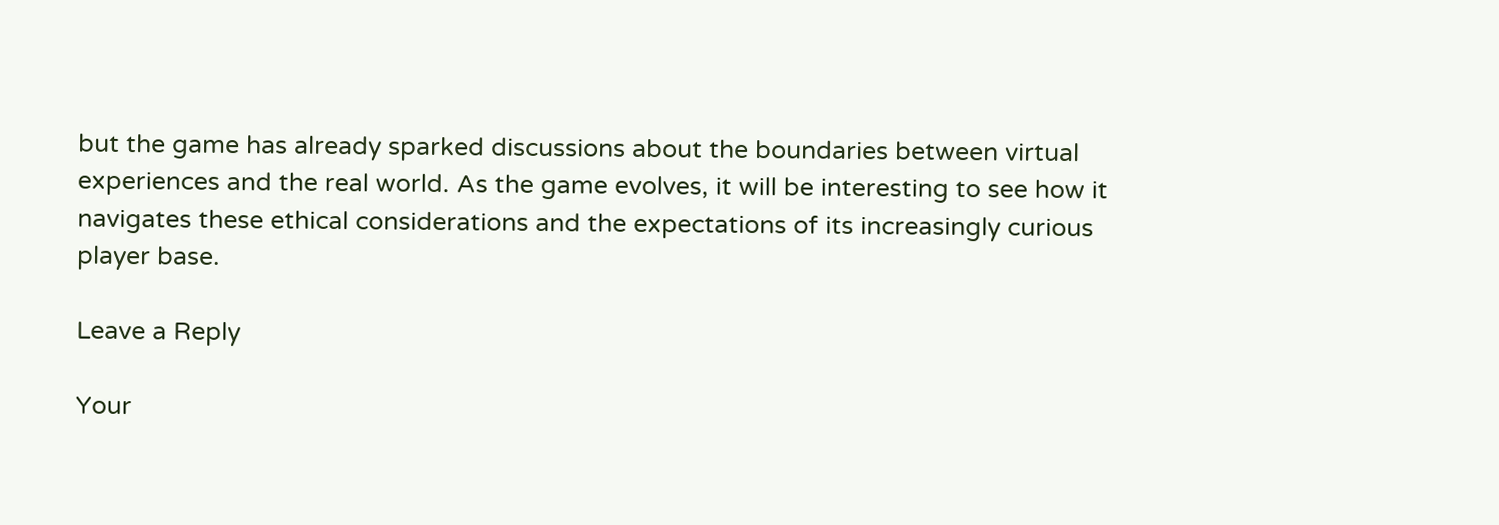but the game has already sparked discussions about the boundaries between virtual experiences and the real world. As the game evolves, it will be interesting to see how it navigates these ethical considerations and the expectations of its increasingly curious player base.

Leave a Reply

Your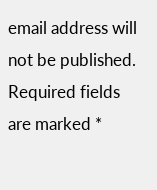email address will not be published. Required fields are marked *